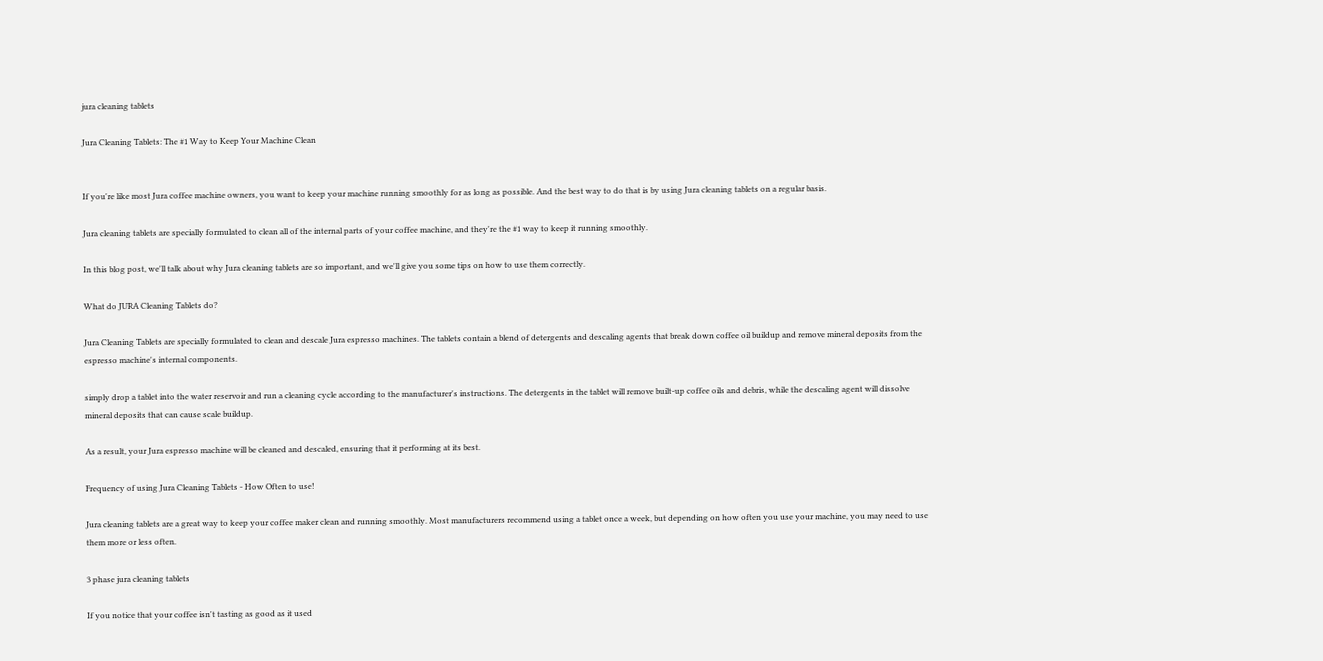jura cleaning tablets

Jura Cleaning Tablets: The #1 Way to Keep Your Machine Clean


If you're like most Jura coffee machine owners, you want to keep your machine running smoothly for as long as possible. And the best way to do that is by using Jura cleaning tablets on a regular basis.

Jura cleaning tablets are specially formulated to clean all of the internal parts of your coffee machine, and they're the #1 way to keep it running smoothly.

In this blog post, we'll talk about why Jura cleaning tablets are so important, and we'll give you some tips on how to use them correctly.

What do JURA Cleaning Tablets do?

Jura Cleaning Tablets are specially formulated to clean and descale Jura espresso machines. The tablets contain a blend of detergents and descaling agents that break down coffee oil buildup and remove mineral deposits from the espresso machine's internal components.

simply drop a tablet into the water reservoir and run a cleaning cycle according to the manufacturer's instructions. The detergents in the tablet will remove built-up coffee oils and debris, while the descaling agent will dissolve mineral deposits that can cause scale buildup.

As a result, your Jura espresso machine will be cleaned and descaled, ensuring that it performing at its best.

Frequency of using Jura Cleaning Tablets - How Often to use!

Jura cleaning tablets are a great way to keep your coffee maker clean and running smoothly. Most manufacturers recommend using a tablet once a week, but depending on how often you use your machine, you may need to use them more or less often.

3 phase jura cleaning tablets

If you notice that your coffee isn't tasting as good as it used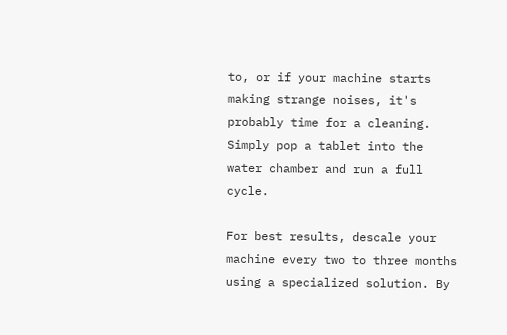to, or if your machine starts making strange noises, it's probably time for a cleaning. Simply pop a tablet into the water chamber and run a full cycle.

For best results, descale your machine every two to three months using a specialized solution. By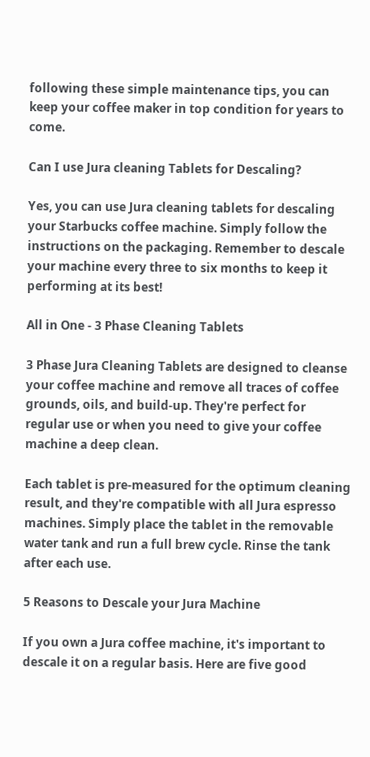following these simple maintenance tips, you can keep your coffee maker in top condition for years to come.

Can I use Jura cleaning Tablets for Descaling?

Yes, you can use Jura cleaning tablets for descaling your Starbucks coffee machine. Simply follow the instructions on the packaging. Remember to descale your machine every three to six months to keep it performing at its best!

All in One - 3 Phase Cleaning Tablets

3 Phase Jura Cleaning Tablets are designed to cleanse your coffee machine and remove all traces of coffee grounds, oils, and build-up. They're perfect for regular use or when you need to give your coffee machine a deep clean.

Each tablet is pre-measured for the optimum cleaning result, and they're compatible with all Jura espresso machines. Simply place the tablet in the removable water tank and run a full brew cycle. Rinse the tank after each use.

5 Reasons to Descale your Jura Machine

If you own a Jura coffee machine, it's important to descale it on a regular basis. Here are five good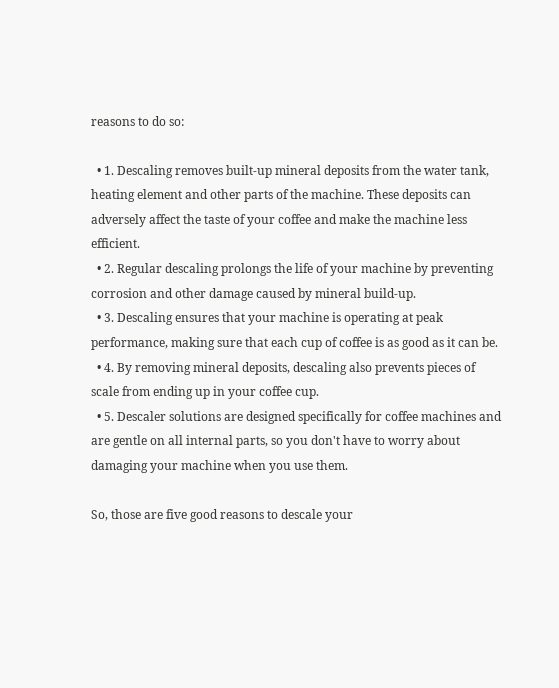reasons to do so:

  • 1. Descaling removes built-up mineral deposits from the water tank, heating element and other parts of the machine. These deposits can adversely affect the taste of your coffee and make the machine less efficient.
  • 2. Regular descaling prolongs the life of your machine by preventing corrosion and other damage caused by mineral build-up.
  • 3. Descaling ensures that your machine is operating at peak performance, making sure that each cup of coffee is as good as it can be.
  • 4. By removing mineral deposits, descaling also prevents pieces of scale from ending up in your coffee cup.
  • 5. Descaler solutions are designed specifically for coffee machines and are gentle on all internal parts, so you don't have to worry about damaging your machine when you use them.

So, those are five good reasons to descale your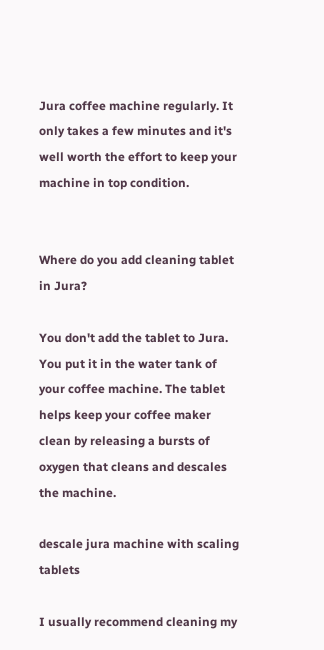Jura coffee machine regularly. It only takes a few minutes and it's well worth the effort to keep your machine in top condition.


Where do you add cleaning tablet in Jura?

You don't add the tablet to Jura. You put it in the water tank of your coffee machine. The tablet helps keep your coffee maker clean by releasing a bursts of oxygen that cleans and descales the machine.

descale jura machine with scaling tablets

I usually recommend cleaning my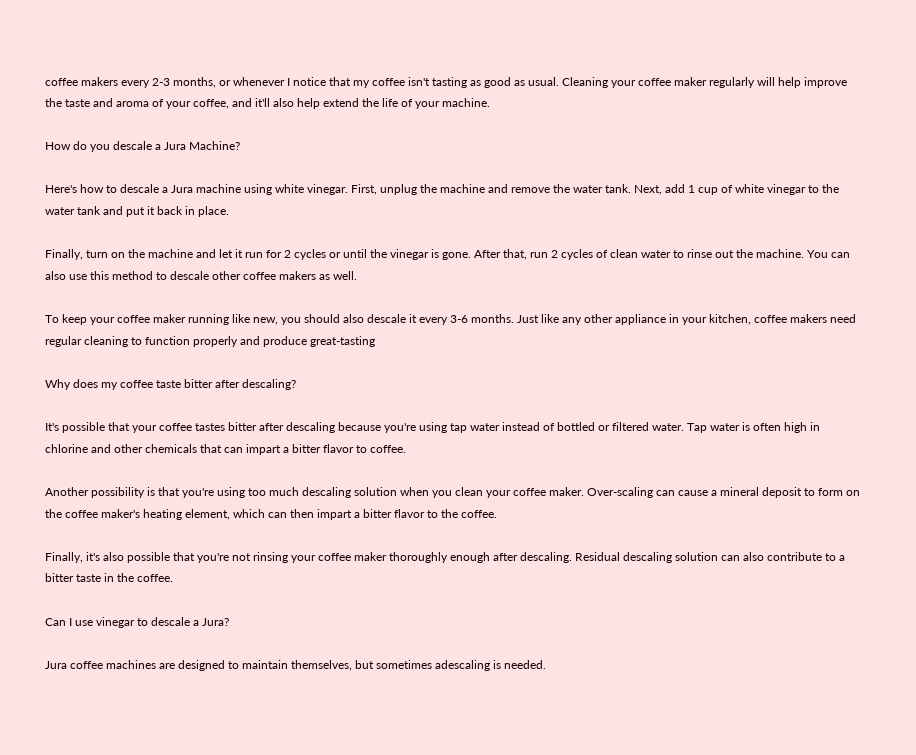coffee makers every 2-3 months, or whenever I notice that my coffee isn't tasting as good as usual. Cleaning your coffee maker regularly will help improve the taste and aroma of your coffee, and it'll also help extend the life of your machine.

How do you descale a Jura Machine?

Here's how to descale a Jura machine using white vinegar. First, unplug the machine and remove the water tank. Next, add 1 cup of white vinegar to the water tank and put it back in place.

Finally, turn on the machine and let it run for 2 cycles or until the vinegar is gone. After that, run 2 cycles of clean water to rinse out the machine. You can also use this method to descale other coffee makers as well.

To keep your coffee maker running like new, you should also descale it every 3-6 months. Just like any other appliance in your kitchen, coffee makers need regular cleaning to function properly and produce great-tasting

Why does my coffee taste bitter after descaling?

It's possible that your coffee tastes bitter after descaling because you're using tap water instead of bottled or filtered water. Tap water is often high in chlorine and other chemicals that can impart a bitter flavor to coffee.

Another possibility is that you're using too much descaling solution when you clean your coffee maker. Over-scaling can cause a mineral deposit to form on the coffee maker's heating element, which can then impart a bitter flavor to the coffee.

Finally, it's also possible that you're not rinsing your coffee maker thoroughly enough after descaling. Residual descaling solution can also contribute to a bitter taste in the coffee.

Can I use vinegar to descale a Jura?

Jura coffee machines are designed to maintain themselves, but sometimes adescaling is needed.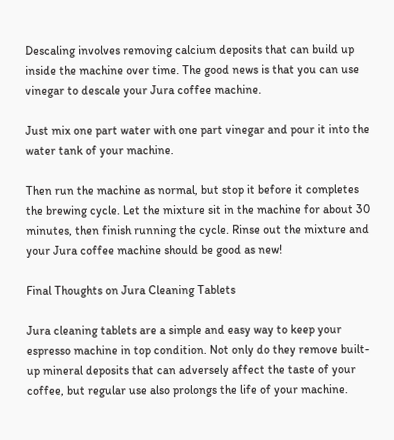Descaling involves removing calcium deposits that can build up inside the machine over time. The good news is that you can use vinegar to descale your Jura coffee machine.

Just mix one part water with one part vinegar and pour it into the water tank of your machine.

Then run the machine as normal, but stop it before it completes the brewing cycle. Let the mixture sit in the machine for about 30 minutes, then finish running the cycle. Rinse out the mixture and your Jura coffee machine should be good as new!

Final Thoughts on Jura Cleaning Tablets

Jura cleaning tablets are a simple and easy way to keep your espresso machine in top condition. Not only do they remove built-up mineral deposits that can adversely affect the taste of your coffee, but regular use also prolongs the life of your machine.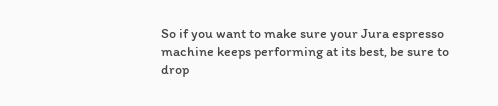So if you want to make sure your Jura espresso machine keeps performing at its best, be sure to drop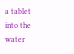a tablet into the water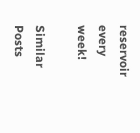reservoir every week!

Similar Posts